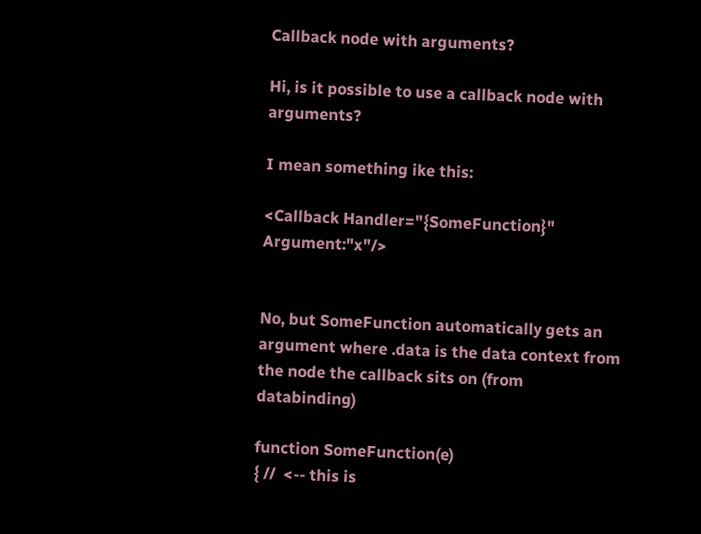Callback node with arguments?

Hi, is it possible to use a callback node with arguments?

I mean something ike this:

<Callback Handler="{SomeFunction}" Argument:"x"/>


No, but SomeFunction automatically gets an argument where .data is the data context from the node the callback sits on (from databinding)

function SomeFunction(e)
{ //  <-- this is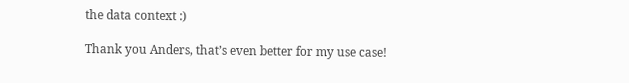the data context :)

Thank you Anders, that’s even better for my use case!